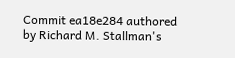Commit ea18e284 authored by Richard M. Stallman's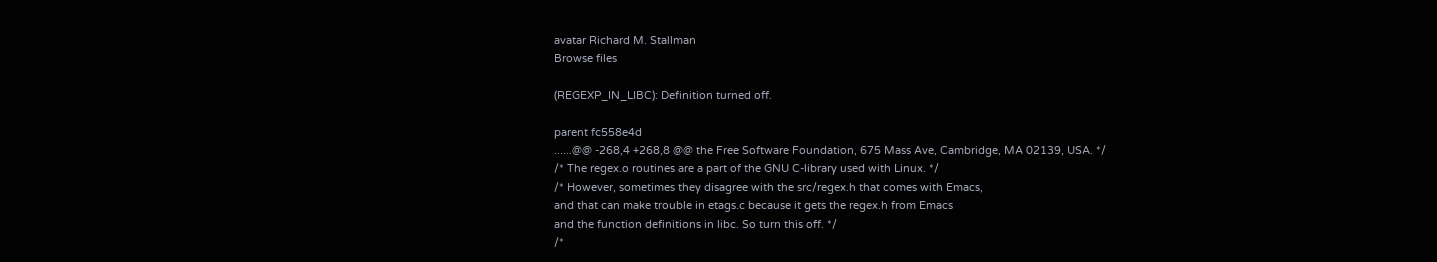avatar Richard M. Stallman
Browse files

(REGEXP_IN_LIBC): Definition turned off.

parent fc558e4d
......@@ -268,4 +268,8 @@ the Free Software Foundation, 675 Mass Ave, Cambridge, MA 02139, USA. */
/* The regex.o routines are a part of the GNU C-library used with Linux. */
/* However, sometimes they disagree with the src/regex.h that comes with Emacs,
and that can make trouble in etags.c because it gets the regex.h from Emacs
and the function definitions in libc. So turn this off. */
/*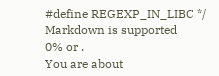#define REGEXP_IN_LIBC */
Markdown is supported
0% or .
You are about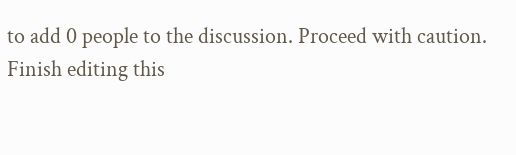to add 0 people to the discussion. Proceed with caution.
Finish editing this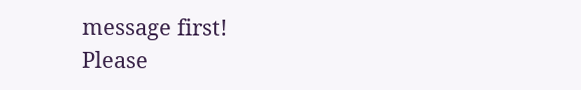message first!
Please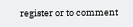register or to comment